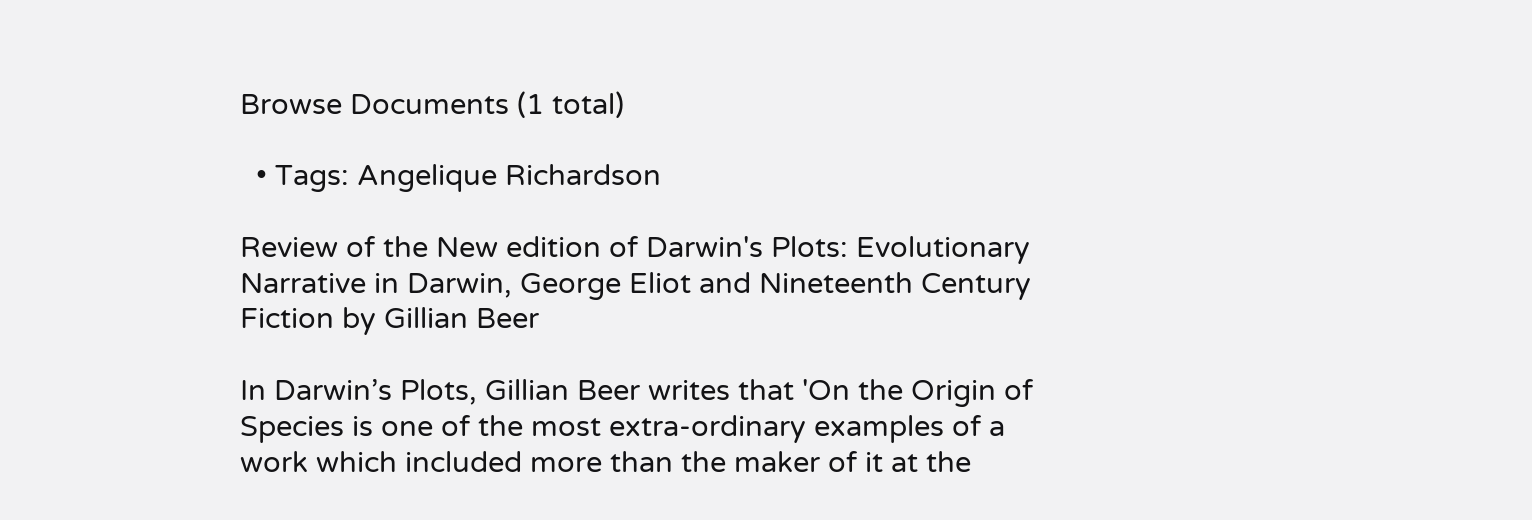Browse Documents (1 total)

  • Tags: Angelique Richardson

Review of the New edition of Darwin's Plots: Evolutionary Narrative in Darwin, George Eliot and Nineteenth Century Fiction by Gillian Beer

In Darwin’s Plots, Gillian Beer writes that 'On the Origin of Species is one of the most extra-ordinary examples of a work which included more than the maker of it at the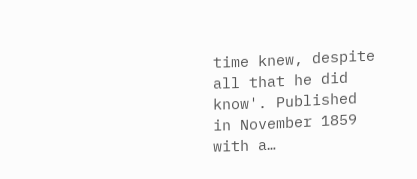time knew, despite all that he did know'. Published in November 1859 with a…